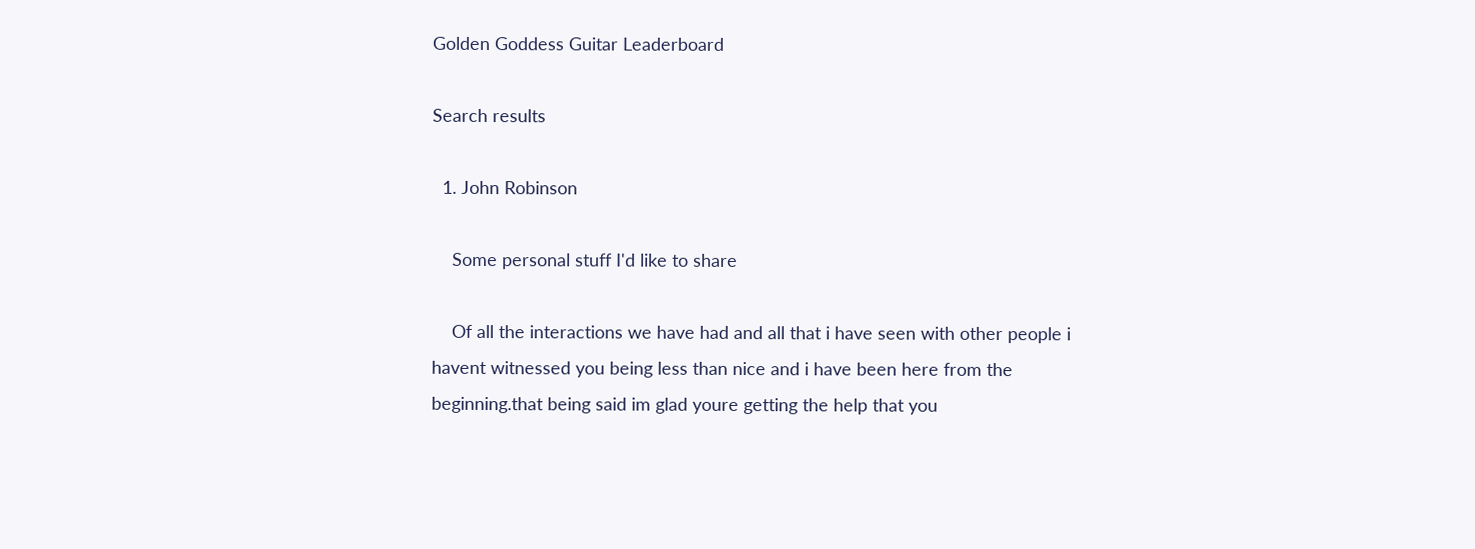Golden Goddess Guitar Leaderboard

Search results

  1. John Robinson

    Some personal stuff I'd like to share

    Of all the interactions we have had and all that i have seen with other people i havent witnessed you being less than nice and i have been here from the beginning.that being said im glad youre getting the help that you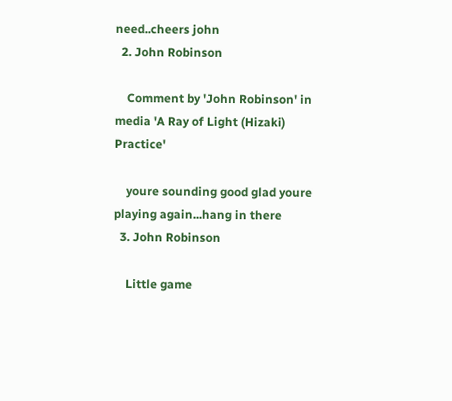need..cheers john
  2. John Robinson

    Comment by 'John Robinson' in media 'A Ray of Light (Hizaki) Practice'

    youre sounding good glad youre playing again...hang in there
  3. John Robinson

    Little game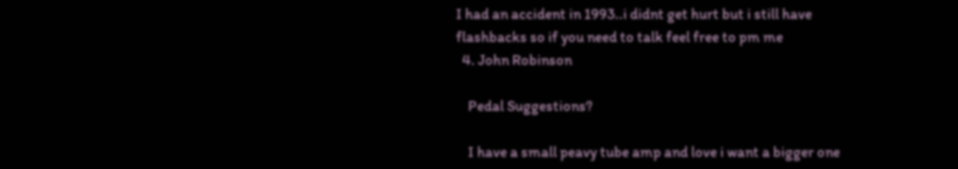I had an accident in 1993..i didnt get hurt but i still have flashbacks so if you need to talk feel free to pm me
  4. John Robinson

    Pedal Suggestions?

    I have a small peavy tube amp and love i want a bigger one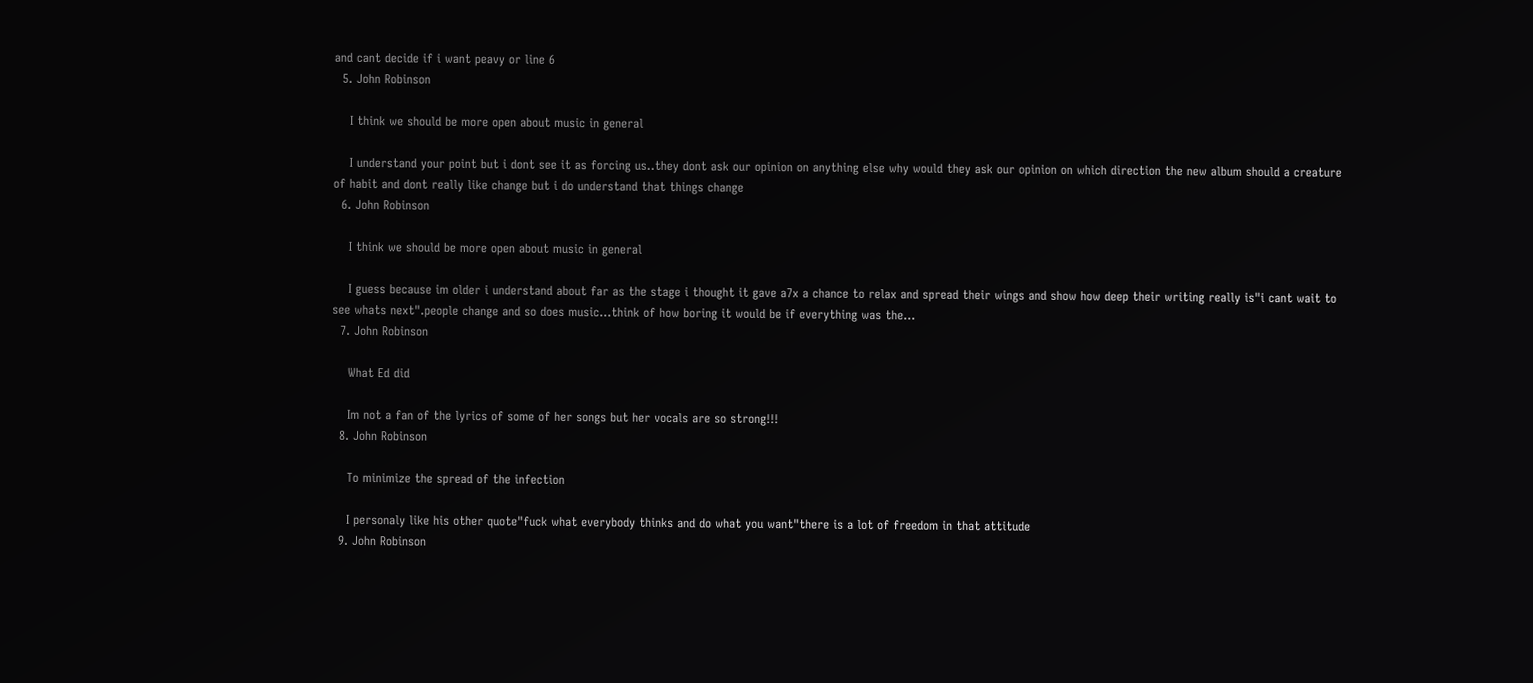and cant decide if i want peavy or line 6
  5. John Robinson

    I think we should be more open about music in general

    I understand your point but i dont see it as forcing us..they dont ask our opinion on anything else why would they ask our opinion on which direction the new album should a creature of habit and dont really like change but i do understand that things change
  6. John Robinson

    I think we should be more open about music in general

    I guess because im older i understand about far as the stage i thought it gave a7x a chance to relax and spread their wings and show how deep their writing really is"i cant wait to see whats next".people change and so does music...think of how boring it would be if everything was the...
  7. John Robinson

    What Ed did

    Im not a fan of the lyrics of some of her songs but her vocals are so strong!!!
  8. John Robinson

    To minimize the spread of the infection

    I personaly like his other quote"fuck what everybody thinks and do what you want"there is a lot of freedom in that attitude
  9. John Robinson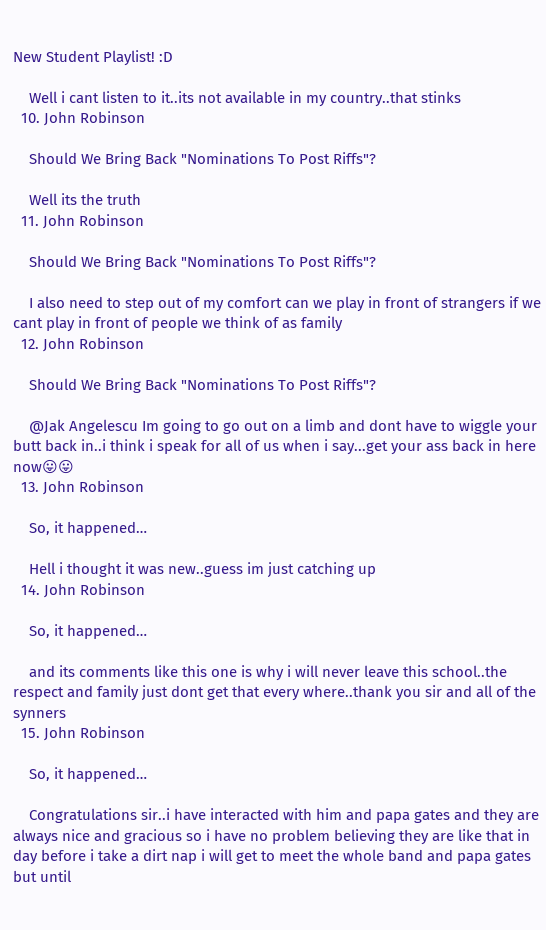New Student Playlist! :D

    Well i cant listen to it..its not available in my country..that stinks
  10. John Robinson

    Should We Bring Back "Nominations To Post Riffs"?

    Well its the truth
  11. John Robinson

    Should We Bring Back "Nominations To Post Riffs"?

    I also need to step out of my comfort can we play in front of strangers if we cant play in front of people we think of as family
  12. John Robinson

    Should We Bring Back "Nominations To Post Riffs"?

    @Jak Angelescu Im going to go out on a limb and dont have to wiggle your butt back in..i think i speak for all of us when i say...get your ass back in here now😛😛
  13. John Robinson

    So, it happened…

    Hell i thought it was new..guess im just catching up
  14. John Robinson

    So, it happened…

    and its comments like this one is why i will never leave this school..the respect and family just dont get that every where..thank you sir and all of the synners
  15. John Robinson

    So, it happened…

    Congratulations sir..i have interacted with him and papa gates and they are always nice and gracious so i have no problem believing they are like that in day before i take a dirt nap i will get to meet the whole band and papa gates but until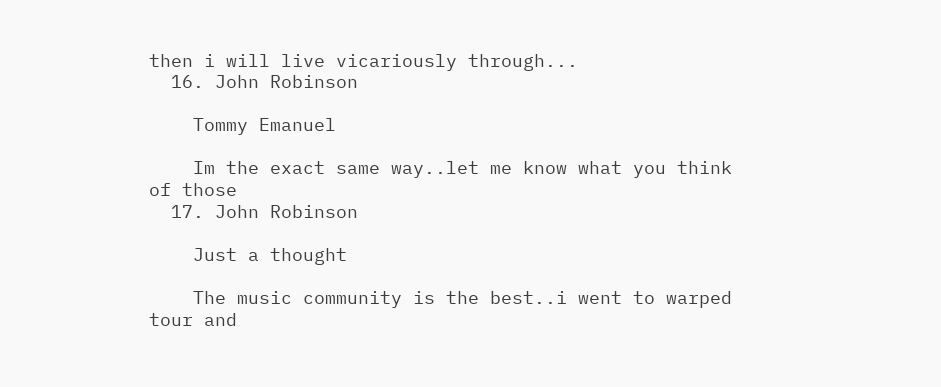then i will live vicariously through...
  16. John Robinson

    Tommy Emanuel

    Im the exact same way..let me know what you think of those
  17. John Robinson

    Just a thought

    The music community is the best..i went to warped tour and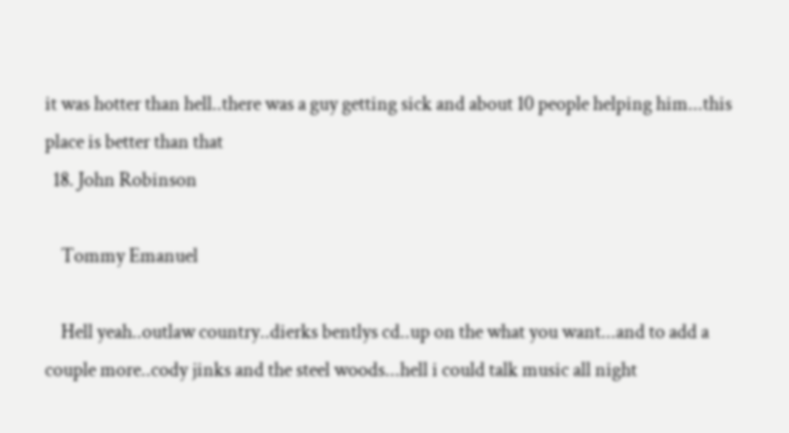it was hotter than hell..there was a guy getting sick and about 10 people helping him...this place is better than that
  18. John Robinson

    Tommy Emanuel

    Hell yeah..outlaw country..dierks bentlys cd..up on the what you want...and to add a couple more..cody jinks and the steel woods...hell i could talk music all night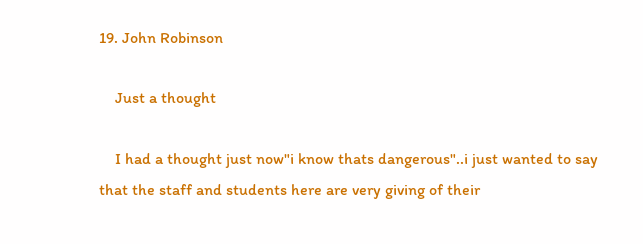19. John Robinson

    Just a thought

    I had a thought just now"i know thats dangerous"..i just wanted to say that the staff and students here are very giving of their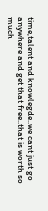time,talent and knowlegde..we cant just go anywhere and get that free..that is worth so much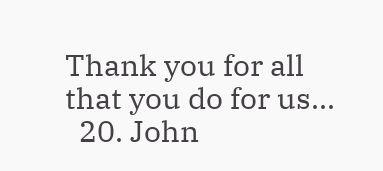Thank you for all that you do for us...
  20. John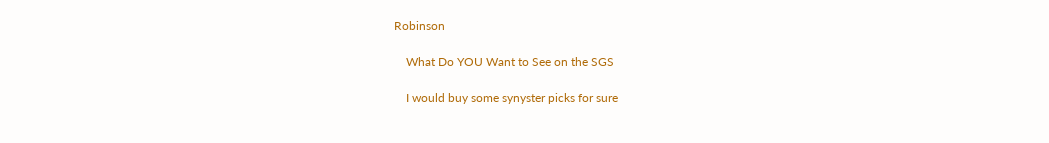Robinson

    What Do YOU Want to See on the SGS

    I would buy some synyster picks for sure